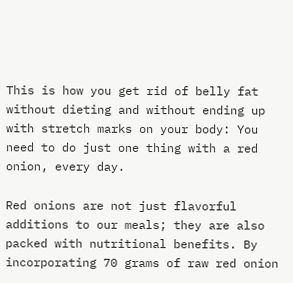This is how you get rid of belly fat without dieting and without ending up with stretch marks on your body: You need to do just one thing with a red onion, every day.

Red onions are not just flavorful additions to our meals; they are also packed with nutritional benefits. By incorporating 70 grams of raw red onion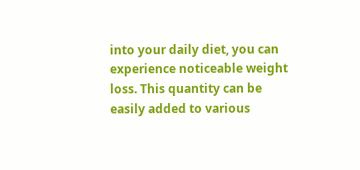into your daily diet, you can experience noticeable weight loss. This quantity can be easily added to various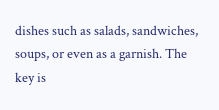dishes such as salads, sandwiches, soups, or even as a garnish. The key is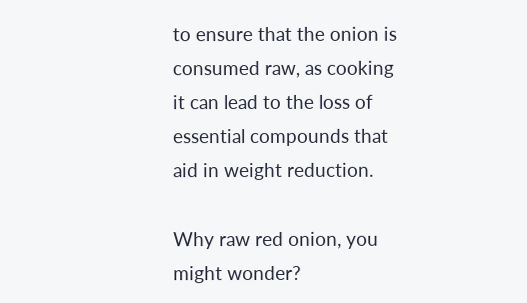to ensure that the onion is consumed raw, as cooking it can lead to the loss of essential compounds that aid in weight reduction.

Why raw red onion, you might wonder?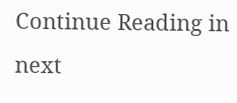Continue Reading in next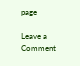page

Leave a Comment